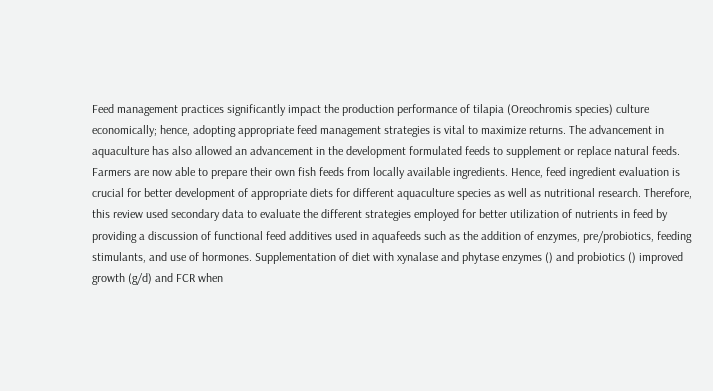Feed management practices significantly impact the production performance of tilapia (Oreochromis species) culture economically; hence, adopting appropriate feed management strategies is vital to maximize returns. The advancement in aquaculture has also allowed an advancement in the development formulated feeds to supplement or replace natural feeds. Farmers are now able to prepare their own fish feeds from locally available ingredients. Hence, feed ingredient evaluation is crucial for better development of appropriate diets for different aquaculture species as well as nutritional research. Therefore, this review used secondary data to evaluate the different strategies employed for better utilization of nutrients in feed by providing a discussion of functional feed additives used in aquafeeds such as the addition of enzymes, pre/probiotics, feeding stimulants, and use of hormones. Supplementation of diet with xynalase and phytase enzymes () and probiotics () improved growth (g/d) and FCR when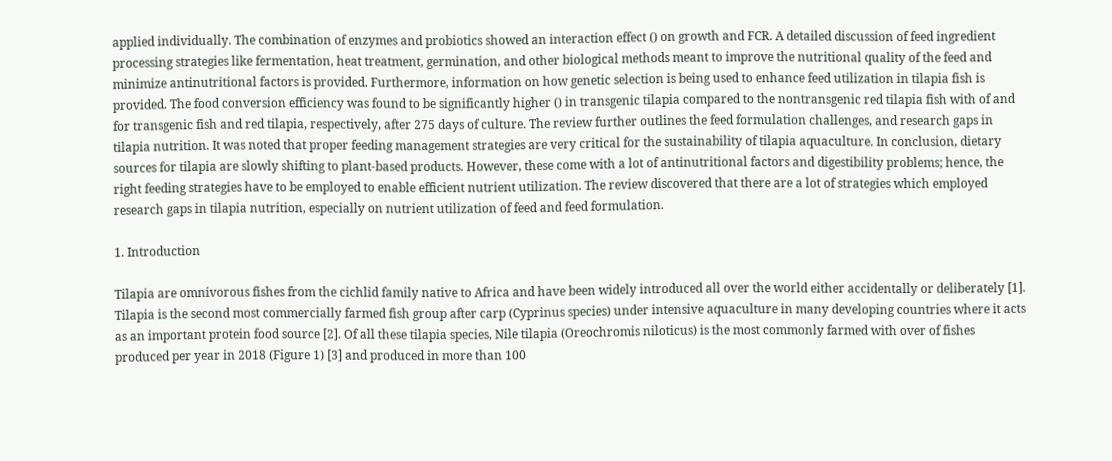applied individually. The combination of enzymes and probiotics showed an interaction effect () on growth and FCR. A detailed discussion of feed ingredient processing strategies like fermentation, heat treatment, germination, and other biological methods meant to improve the nutritional quality of the feed and minimize antinutritional factors is provided. Furthermore, information on how genetic selection is being used to enhance feed utilization in tilapia fish is provided. The food conversion efficiency was found to be significantly higher () in transgenic tilapia compared to the nontransgenic red tilapia fish with of and for transgenic fish and red tilapia, respectively, after 275 days of culture. The review further outlines the feed formulation challenges, and research gaps in tilapia nutrition. It was noted that proper feeding management strategies are very critical for the sustainability of tilapia aquaculture. In conclusion, dietary sources for tilapia are slowly shifting to plant-based products. However, these come with a lot of antinutritional factors and digestibility problems; hence, the right feeding strategies have to be employed to enable efficient nutrient utilization. The review discovered that there are a lot of strategies which employed research gaps in tilapia nutrition, especially on nutrient utilization of feed and feed formulation.

1. Introduction

Tilapia are omnivorous fishes from the cichlid family native to Africa and have been widely introduced all over the world either accidentally or deliberately [1]. Tilapia is the second most commercially farmed fish group after carp (Cyprinus species) under intensive aquaculture in many developing countries where it acts as an important protein food source [2]. Of all these tilapia species, Nile tilapia (Oreochromis niloticus) is the most commonly farmed with over of fishes produced per year in 2018 (Figure 1) [3] and produced in more than 100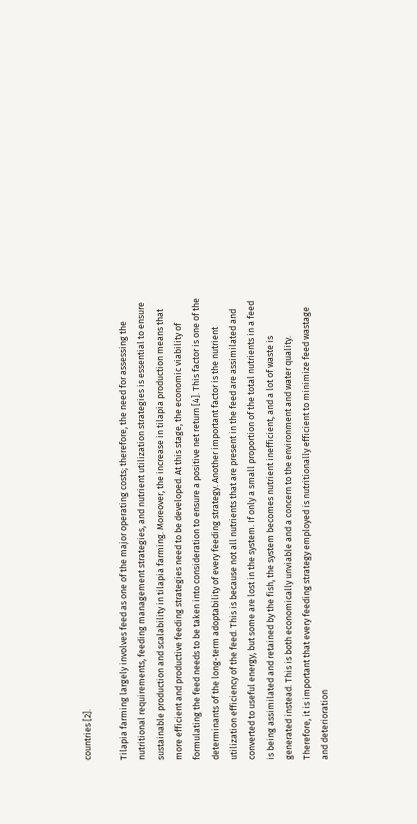countries [2].

Tilapia farming largely involves feed as one of the major operating costs; therefore, the need for assessing the nutritional requirements, feeding management strategies, and nutrient utilization strategies is essential to ensure sustainable production and scalability in tilapia farming. Moreover, the increase in tilapia production means that more efficient and productive feeding strategies need to be developed. At this stage, the economic viability of formulating the feed needs to be taken into consideration to ensure a positive net return [4]. This factor is one of the determinants of the long-term adoptability of every feeding strategy. Another important factor is the nutrient utilization efficiency of the feed. This is because not all nutrients that are present in the feed are assimilated and converted to useful energy, but some are lost in the system. If only a small proportion of the total nutrients in a feed is being assimilated and retained by the fish, the system becomes nutrient inefficient, and a lot of waste is generated instead. This is both economically unviable and a concern to the environment and water quality. Therefore, it is important that every feeding strategy employed is nutritionally efficient to minimize feed wastage and deterioration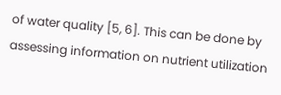of water quality [5, 6]. This can be done by assessing information on nutrient utilization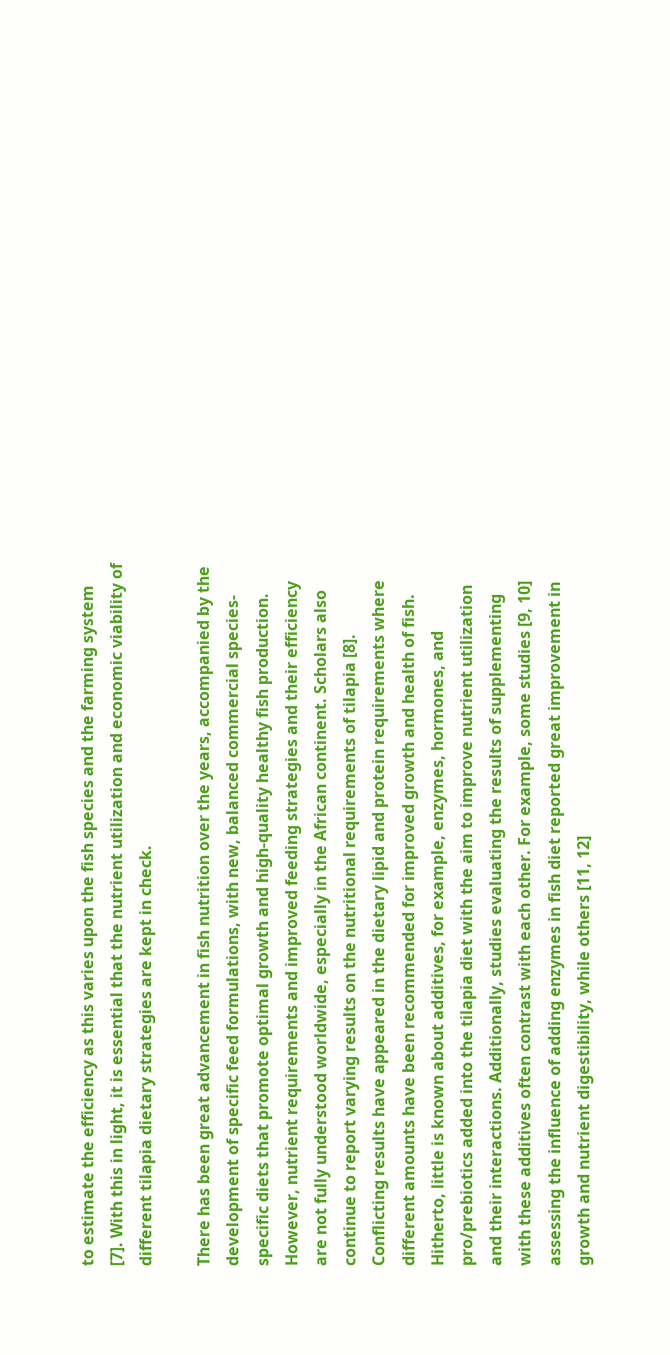to estimate the efficiency as this varies upon the fish species and the farming system [7]. With this in light, it is essential that the nutrient utilization and economic viability of different tilapia dietary strategies are kept in check.

There has been great advancement in fish nutrition over the years, accompanied by the development of specific feed formulations, with new, balanced commercial species-specific diets that promote optimal growth and high-quality healthy fish production. However, nutrient requirements and improved feeding strategies and their efficiency are not fully understood worldwide, especially in the African continent. Scholars also continue to report varying results on the nutritional requirements of tilapia [8]. Conflicting results have appeared in the dietary lipid and protein requirements where different amounts have been recommended for improved growth and health of fish. Hitherto, little is known about additives, for example, enzymes, hormones, and pro/prebiotics added into the tilapia diet with the aim to improve nutrient utilization and their interactions. Additionally, studies evaluating the results of supplementing with these additives often contrast with each other. For example, some studies [9, 10] assessing the influence of adding enzymes in fish diet reported great improvement in growth and nutrient digestibility, while others [11, 12]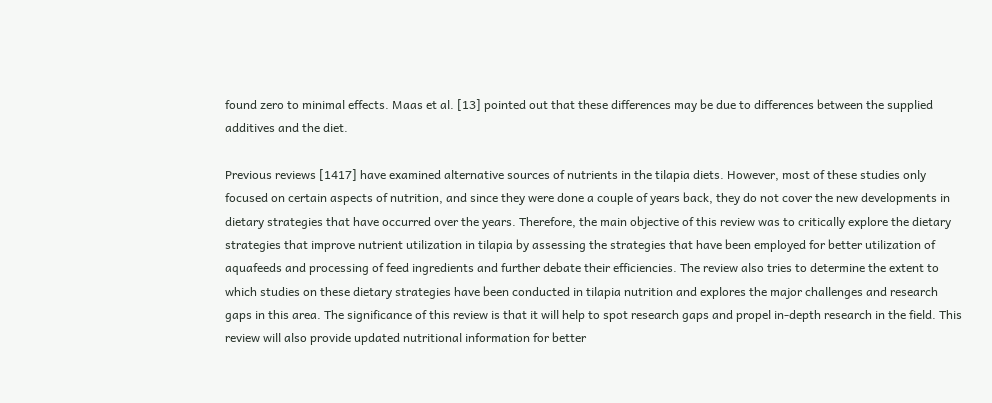found zero to minimal effects. Maas et al. [13] pointed out that these differences may be due to differences between the supplied additives and the diet.

Previous reviews [1417] have examined alternative sources of nutrients in the tilapia diets. However, most of these studies only focused on certain aspects of nutrition, and since they were done a couple of years back, they do not cover the new developments in dietary strategies that have occurred over the years. Therefore, the main objective of this review was to critically explore the dietary strategies that improve nutrient utilization in tilapia by assessing the strategies that have been employed for better utilization of aquafeeds and processing of feed ingredients and further debate their efficiencies. The review also tries to determine the extent to which studies on these dietary strategies have been conducted in tilapia nutrition and explores the major challenges and research gaps in this area. The significance of this review is that it will help to spot research gaps and propel in-depth research in the field. This review will also provide updated nutritional information for better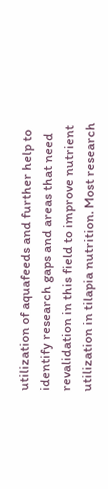utilization of aquafeeds and further help to identify research gaps and areas that need revalidation in this field to improve nutrient utilization in tilapia nutrition. Most research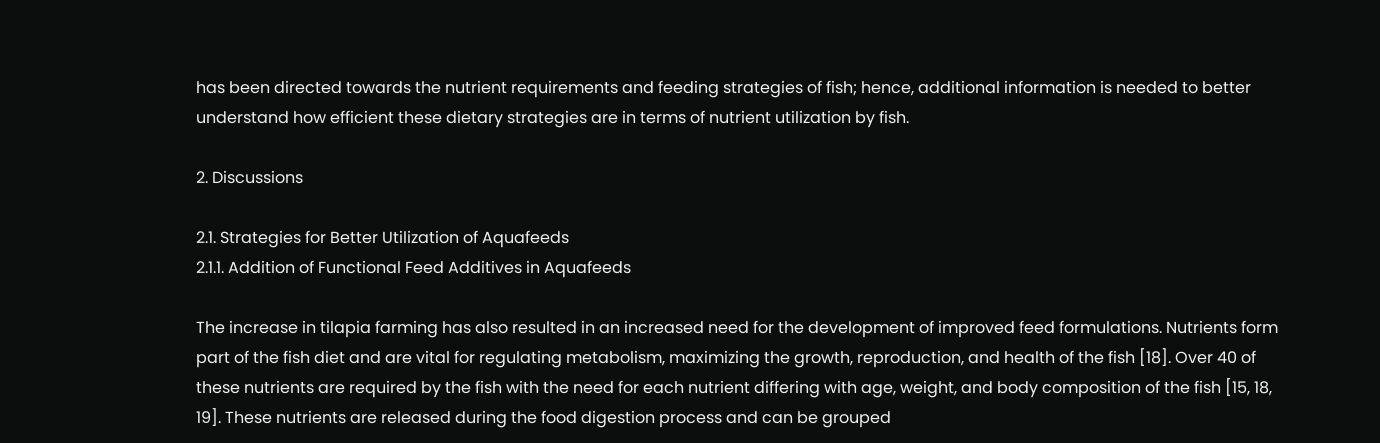has been directed towards the nutrient requirements and feeding strategies of fish; hence, additional information is needed to better understand how efficient these dietary strategies are in terms of nutrient utilization by fish.

2. Discussions

2.1. Strategies for Better Utilization of Aquafeeds
2.1.1. Addition of Functional Feed Additives in Aquafeeds

The increase in tilapia farming has also resulted in an increased need for the development of improved feed formulations. Nutrients form part of the fish diet and are vital for regulating metabolism, maximizing the growth, reproduction, and health of the fish [18]. Over 40 of these nutrients are required by the fish with the need for each nutrient differing with age, weight, and body composition of the fish [15, 18, 19]. These nutrients are released during the food digestion process and can be grouped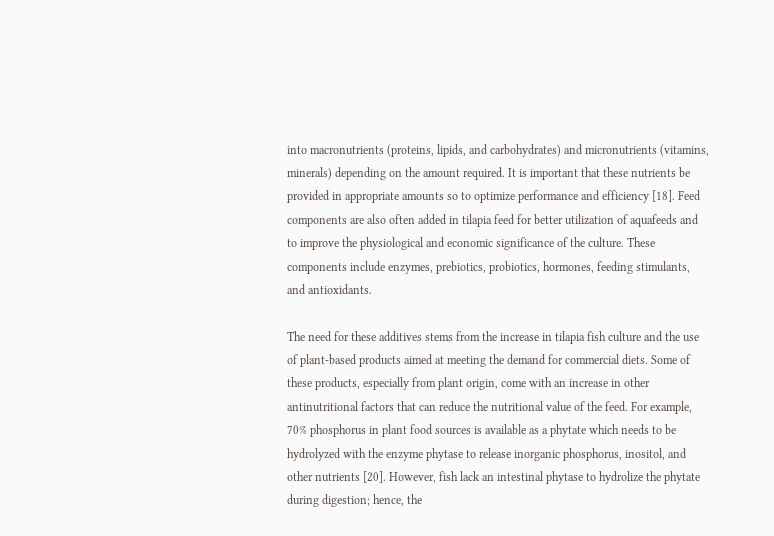into macronutrients (proteins, lipids, and carbohydrates) and micronutrients (vitamins, minerals) depending on the amount required. It is important that these nutrients be provided in appropriate amounts so to optimize performance and efficiency [18]. Feed components are also often added in tilapia feed for better utilization of aquafeeds and to improve the physiological and economic significance of the culture. These components include enzymes, prebiotics, probiotics, hormones, feeding stimulants, and antioxidants.

The need for these additives stems from the increase in tilapia fish culture and the use of plant-based products aimed at meeting the demand for commercial diets. Some of these products, especially from plant origin, come with an increase in other antinutritional factors that can reduce the nutritional value of the feed. For example, 70% phosphorus in plant food sources is available as a phytate which needs to be hydrolyzed with the enzyme phytase to release inorganic phosphorus, inositol, and other nutrients [20]. However, fish lack an intestinal phytase to hydrolize the phytate during digestion; hence, the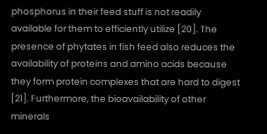phosphorus in their feed stuff is not readily available for them to efficiently utilize [20]. The presence of phytates in fish feed also reduces the availability of proteins and amino acids because they form protein complexes that are hard to digest [21]. Furthermore, the bioavailability of other minerals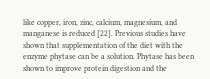like copper, iron, zinc, calcium, magnesium, and manganese is reduced [22]. Previous studies have shown that supplementation of the diet with the enzyme phytase can be a solution. Phytase has been shown to improve protein digestion and the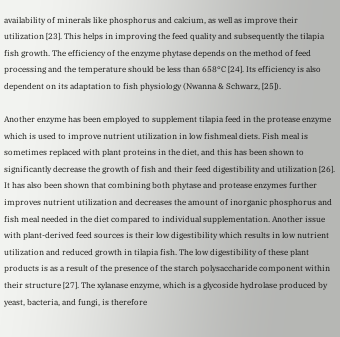availability of minerals like phosphorus and calcium, as well as improve their utilization [23]. This helps in improving the feed quality and subsequently the tilapia fish growth. The efficiency of the enzyme phytase depends on the method of feed processing and the temperature should be less than 658°C [24]. Its efficiency is also dependent on its adaptation to fish physiology (Nwanna & Schwarz, [25]).

Another enzyme has been employed to supplement tilapia feed in the protease enzyme which is used to improve nutrient utilization in low fishmeal diets. Fish meal is sometimes replaced with plant proteins in the diet, and this has been shown to significantly decrease the growth of fish and their feed digestibility and utilization [26]. It has also been shown that combining both phytase and protease enzymes further improves nutrient utilization and decreases the amount of inorganic phosphorus and fish meal needed in the diet compared to individual supplementation. Another issue with plant-derived feed sources is their low digestibility which results in low nutrient utilization and reduced growth in tilapia fish. The low digestibility of these plant products is as a result of the presence of the starch polysaccharide component within their structure [27]. The xylanase enzyme, which is a glycoside hydrolase produced by yeast, bacteria, and fungi, is therefore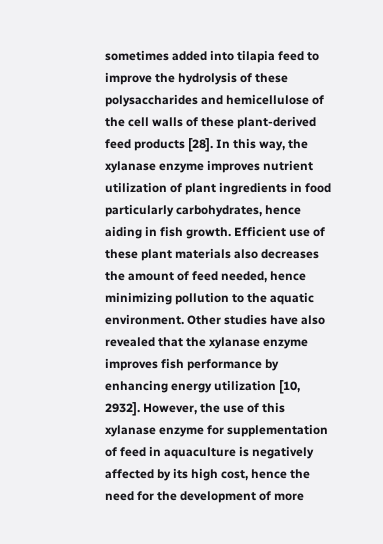sometimes added into tilapia feed to improve the hydrolysis of these polysaccharides and hemicellulose of the cell walls of these plant-derived feed products [28]. In this way, the xylanase enzyme improves nutrient utilization of plant ingredients in food particularly carbohydrates, hence aiding in fish growth. Efficient use of these plant materials also decreases the amount of feed needed, hence minimizing pollution to the aquatic environment. Other studies have also revealed that the xylanase enzyme improves fish performance by enhancing energy utilization [10, 2932]. However, the use of this xylanase enzyme for supplementation of feed in aquaculture is negatively affected by its high cost, hence the need for the development of more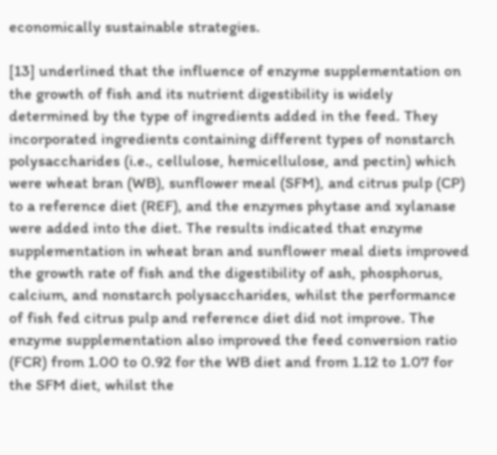economically sustainable strategies.

[13] underlined that the influence of enzyme supplementation on the growth of fish and its nutrient digestibility is widely determined by the type of ingredients added in the feed. They incorporated ingredients containing different types of nonstarch polysaccharides (i.e., cellulose, hemicellulose, and pectin) which were wheat bran (WB), sunflower meal (SFM), and citrus pulp (CP) to a reference diet (REF), and the enzymes phytase and xylanase were added into the diet. The results indicated that enzyme supplementation in wheat bran and sunflower meal diets improved the growth rate of fish and the digestibility of ash, phosphorus, calcium, and nonstarch polysaccharides, whilst the performance of fish fed citrus pulp and reference diet did not improve. The enzyme supplementation also improved the feed conversion ratio (FCR) from 1.00 to 0.92 for the WB diet and from 1.12 to 1.07 for the SFM diet, whilst the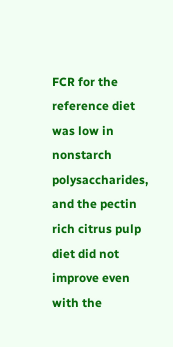FCR for the reference diet was low in nonstarch polysaccharides, and the pectin rich citrus pulp diet did not improve even with the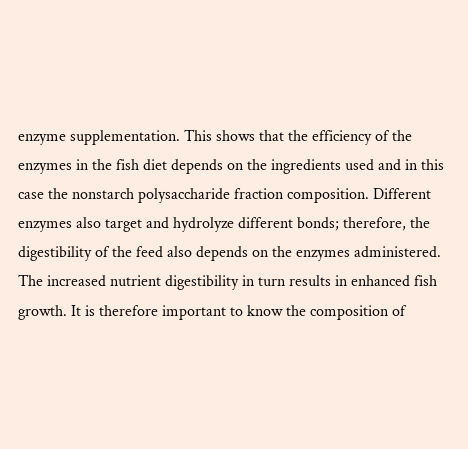enzyme supplementation. This shows that the efficiency of the enzymes in the fish diet depends on the ingredients used and in this case the nonstarch polysaccharide fraction composition. Different enzymes also target and hydrolyze different bonds; therefore, the digestibility of the feed also depends on the enzymes administered. The increased nutrient digestibility in turn results in enhanced fish growth. It is therefore important to know the composition of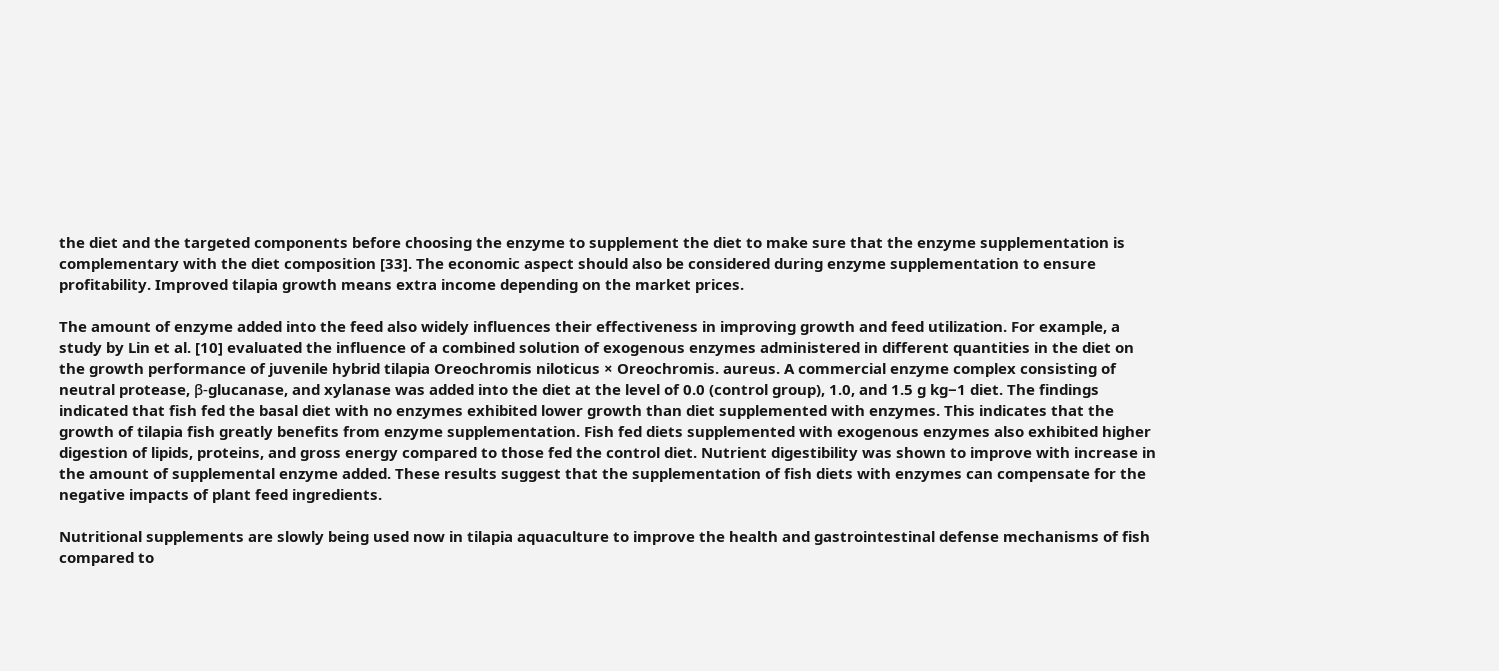the diet and the targeted components before choosing the enzyme to supplement the diet to make sure that the enzyme supplementation is complementary with the diet composition [33]. The economic aspect should also be considered during enzyme supplementation to ensure profitability. Improved tilapia growth means extra income depending on the market prices.

The amount of enzyme added into the feed also widely influences their effectiveness in improving growth and feed utilization. For example, a study by Lin et al. [10] evaluated the influence of a combined solution of exogenous enzymes administered in different quantities in the diet on the growth performance of juvenile hybrid tilapia Oreochromis niloticus × Oreochromis. aureus. A commercial enzyme complex consisting of neutral protease, β-glucanase, and xylanase was added into the diet at the level of 0.0 (control group), 1.0, and 1.5 g kg−1 diet. The findings indicated that fish fed the basal diet with no enzymes exhibited lower growth than diet supplemented with enzymes. This indicates that the growth of tilapia fish greatly benefits from enzyme supplementation. Fish fed diets supplemented with exogenous enzymes also exhibited higher digestion of lipids, proteins, and gross energy compared to those fed the control diet. Nutrient digestibility was shown to improve with increase in the amount of supplemental enzyme added. These results suggest that the supplementation of fish diets with enzymes can compensate for the negative impacts of plant feed ingredients.

Nutritional supplements are slowly being used now in tilapia aquaculture to improve the health and gastrointestinal defense mechanisms of fish compared to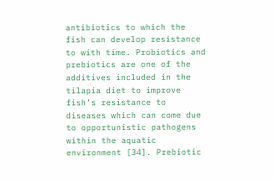antibiotics to which the fish can develop resistance to with time. Probiotics and prebiotics are one of the additives included in the tilapia diet to improve fish’s resistance to diseases which can come due to opportunistic pathogens within the aquatic environment [34]. Prebiotic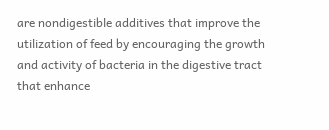are nondigestible additives that improve the utilization of feed by encouraging the growth and activity of bacteria in the digestive tract that enhance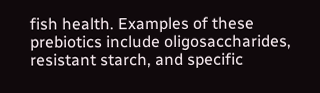fish health. Examples of these prebiotics include oligosaccharides, resistant starch, and specific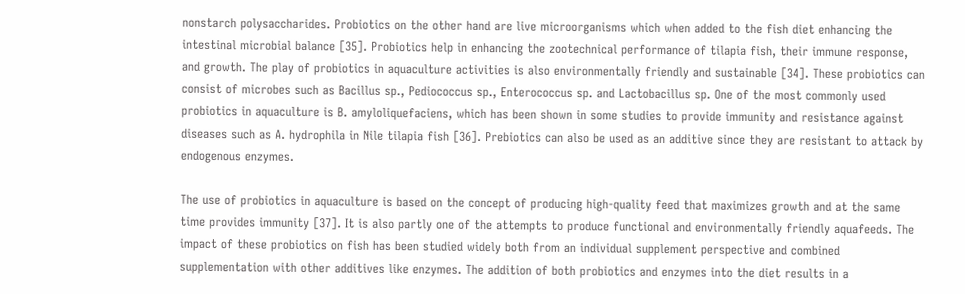nonstarch polysaccharides. Probiotics on the other hand are live microorganisms which when added to the fish diet enhancing the intestinal microbial balance [35]. Probiotics help in enhancing the zootechnical performance of tilapia fish, their immune response, and growth. The play of probiotics in aquaculture activities is also environmentally friendly and sustainable [34]. These probiotics can consist of microbes such as Bacillus sp., Pediococcus sp., Enterococcus sp. and Lactobacillus sp. One of the most commonly used probiotics in aquaculture is B. amyloliquefaciens, which has been shown in some studies to provide immunity and resistance against diseases such as A. hydrophila in Nile tilapia fish [36]. Prebiotics can also be used as an additive since they are resistant to attack by endogenous enzymes.

The use of probiotics in aquaculture is based on the concept of producing high-quality feed that maximizes growth and at the same time provides immunity [37]. It is also partly one of the attempts to produce functional and environmentally friendly aquafeeds. The impact of these probiotics on fish has been studied widely both from an individual supplement perspective and combined supplementation with other additives like enzymes. The addition of both probiotics and enzymes into the diet results in a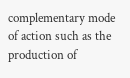complementary mode of action such as the production of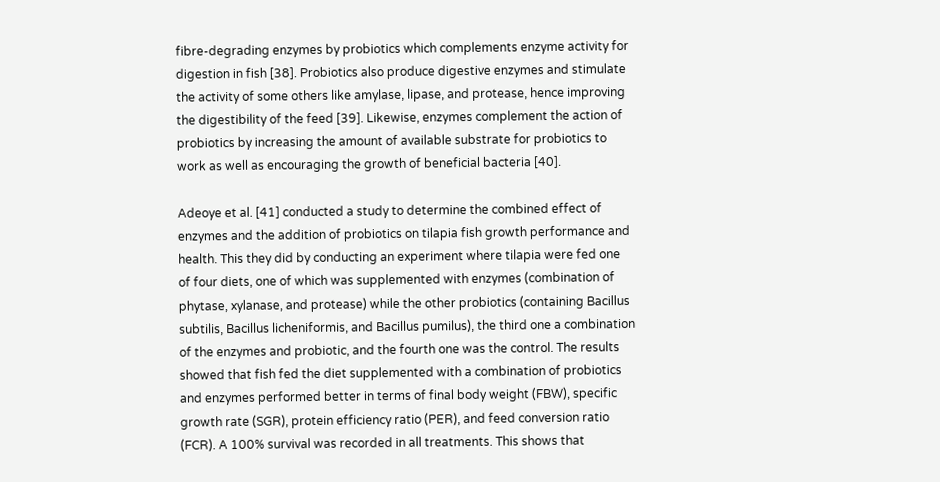fibre-degrading enzymes by probiotics which complements enzyme activity for digestion in fish [38]. Probiotics also produce digestive enzymes and stimulate the activity of some others like amylase, lipase, and protease, hence improving the digestibility of the feed [39]. Likewise, enzymes complement the action of probiotics by increasing the amount of available substrate for probiotics to work as well as encouraging the growth of beneficial bacteria [40].

Adeoye et al. [41] conducted a study to determine the combined effect of enzymes and the addition of probiotics on tilapia fish growth performance and health. This they did by conducting an experiment where tilapia were fed one of four diets, one of which was supplemented with enzymes (combination of phytase, xylanase, and protease) while the other probiotics (containing Bacillus subtilis, Bacillus licheniformis, and Bacillus pumilus), the third one a combination of the enzymes and probiotic, and the fourth one was the control. The results showed that fish fed the diet supplemented with a combination of probiotics and enzymes performed better in terms of final body weight (FBW), specific growth rate (SGR), protein efficiency ratio (PER), and feed conversion ratio (FCR). A 100% survival was recorded in all treatments. This shows that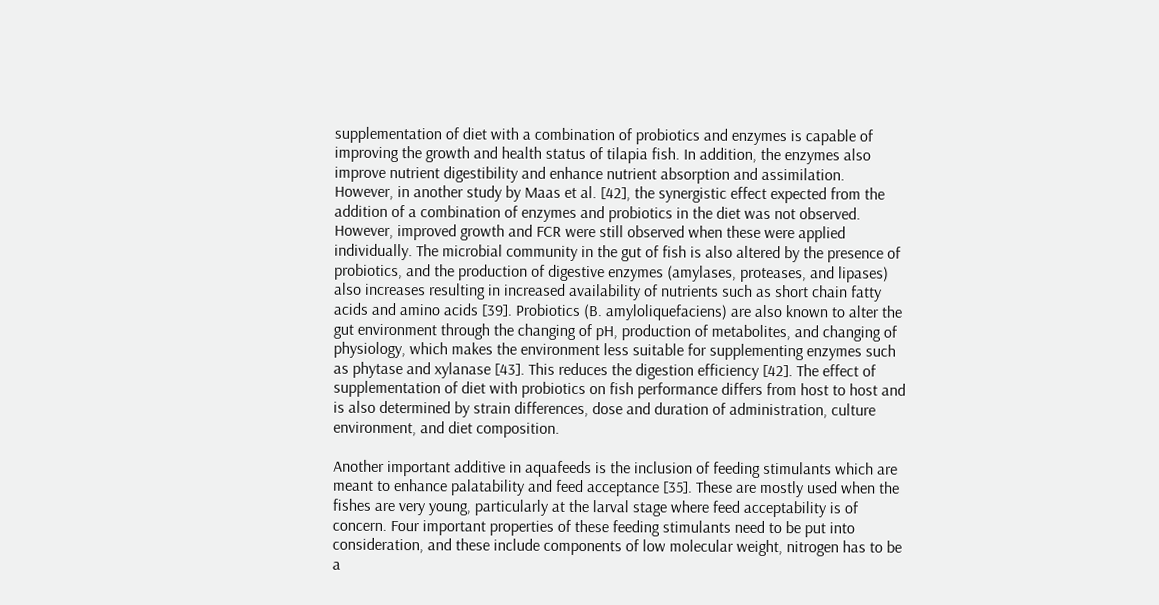supplementation of diet with a combination of probiotics and enzymes is capable of improving the growth and health status of tilapia fish. In addition, the enzymes also improve nutrient digestibility and enhance nutrient absorption and assimilation. However, in another study by Maas et al. [42], the synergistic effect expected from the addition of a combination of enzymes and probiotics in the diet was not observed. However, improved growth and FCR were still observed when these were applied individually. The microbial community in the gut of fish is also altered by the presence of probiotics, and the production of digestive enzymes (amylases, proteases, and lipases) also increases resulting in increased availability of nutrients such as short chain fatty acids and amino acids [39]. Probiotics (B. amyloliquefaciens) are also known to alter the gut environment through the changing of pH, production of metabolites, and changing of physiology, which makes the environment less suitable for supplementing enzymes such as phytase and xylanase [43]. This reduces the digestion efficiency [42]. The effect of supplementation of diet with probiotics on fish performance differs from host to host and is also determined by strain differences, dose and duration of administration, culture environment, and diet composition.

Another important additive in aquafeeds is the inclusion of feeding stimulants which are meant to enhance palatability and feed acceptance [35]. These are mostly used when the fishes are very young, particularly at the larval stage where feed acceptability is of concern. Four important properties of these feeding stimulants need to be put into consideration, and these include components of low molecular weight, nitrogen has to be a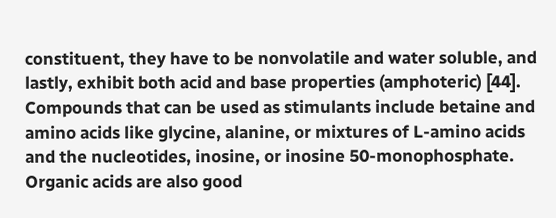constituent, they have to be nonvolatile and water soluble, and lastly, exhibit both acid and base properties (amphoteric) [44]. Compounds that can be used as stimulants include betaine and amino acids like glycine, alanine, or mixtures of L-amino acids and the nucleotides, inosine, or inosine 50-monophosphate. Organic acids are also good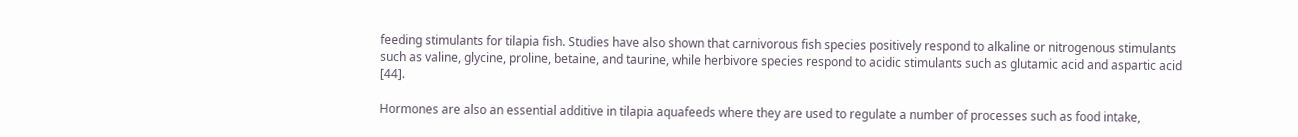feeding stimulants for tilapia fish. Studies have also shown that carnivorous fish species positively respond to alkaline or nitrogenous stimulants such as valine, glycine, proline, betaine, and taurine, while herbivore species respond to acidic stimulants such as glutamic acid and aspartic acid [44].

Hormones are also an essential additive in tilapia aquafeeds where they are used to regulate a number of processes such as food intake,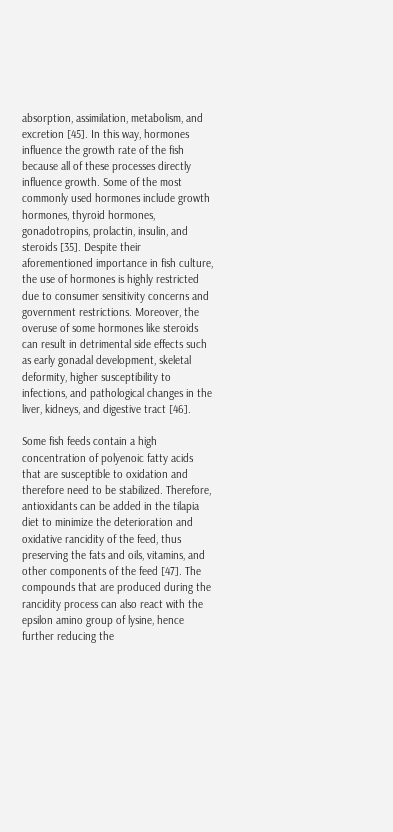absorption, assimilation, metabolism, and excretion [45]. In this way, hormones influence the growth rate of the fish because all of these processes directly influence growth. Some of the most commonly used hormones include growth hormones, thyroid hormones, gonadotropins, prolactin, insulin, and steroids [35]. Despite their aforementioned importance in fish culture, the use of hormones is highly restricted due to consumer sensitivity concerns and government restrictions. Moreover, the overuse of some hormones like steroids can result in detrimental side effects such as early gonadal development, skeletal deformity, higher susceptibility to infections, and pathological changes in the liver, kidneys, and digestive tract [46].

Some fish feeds contain a high concentration of polyenoic fatty acids that are susceptible to oxidation and therefore need to be stabilized. Therefore, antioxidants can be added in the tilapia diet to minimize the deterioration and oxidative rancidity of the feed, thus preserving the fats and oils, vitamins, and other components of the feed [47]. The compounds that are produced during the rancidity process can also react with the epsilon amino group of lysine, hence further reducing the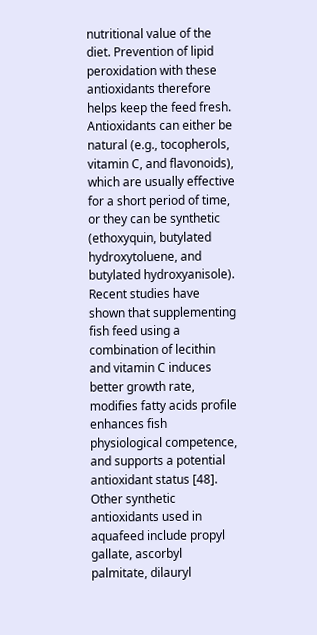nutritional value of the diet. Prevention of lipid peroxidation with these antioxidants therefore helps keep the feed fresh. Antioxidants can either be natural (e.g., tocopherols, vitamin C, and flavonoids), which are usually effective for a short period of time, or they can be synthetic (ethoxyquin, butylated hydroxytoluene, and butylated hydroxyanisole). Recent studies have shown that supplementing fish feed using a combination of lecithin and vitamin C induces better growth rate, modifies fatty acids profile enhances fish physiological competence, and supports a potential antioxidant status [48]. Other synthetic antioxidants used in aquafeed include propyl gallate, ascorbyl palmitate, dilauryl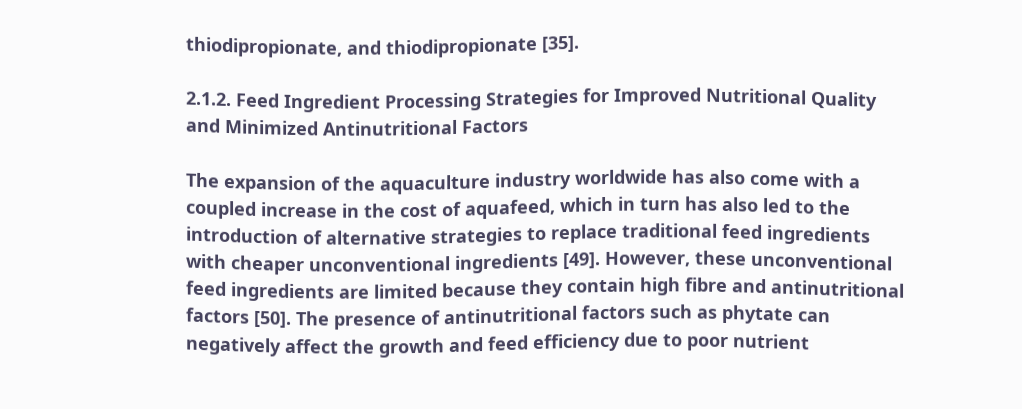thiodipropionate, and thiodipropionate [35].

2.1.2. Feed Ingredient Processing Strategies for Improved Nutritional Quality and Minimized Antinutritional Factors

The expansion of the aquaculture industry worldwide has also come with a coupled increase in the cost of aquafeed, which in turn has also led to the introduction of alternative strategies to replace traditional feed ingredients with cheaper unconventional ingredients [49]. However, these unconventional feed ingredients are limited because they contain high fibre and antinutritional factors [50]. The presence of antinutritional factors such as phytate can negatively affect the growth and feed efficiency due to poor nutrient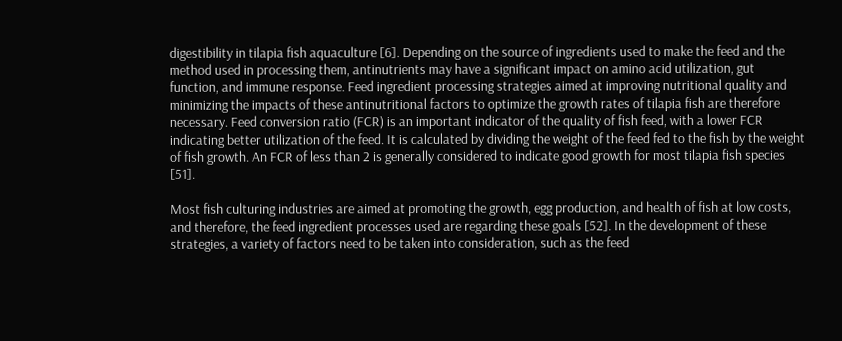digestibility in tilapia fish aquaculture [6]. Depending on the source of ingredients used to make the feed and the method used in processing them, antinutrients may have a significant impact on amino acid utilization, gut function, and immune response. Feed ingredient processing strategies aimed at improving nutritional quality and minimizing the impacts of these antinutritional factors to optimize the growth rates of tilapia fish are therefore necessary. Feed conversion ratio (FCR) is an important indicator of the quality of fish feed, with a lower FCR indicating better utilization of the feed. It is calculated by dividing the weight of the feed fed to the fish by the weight of fish growth. An FCR of less than 2 is generally considered to indicate good growth for most tilapia fish species [51].

Most fish culturing industries are aimed at promoting the growth, egg production, and health of fish at low costs, and therefore, the feed ingredient processes used are regarding these goals [52]. In the development of these strategies, a variety of factors need to be taken into consideration, such as the feed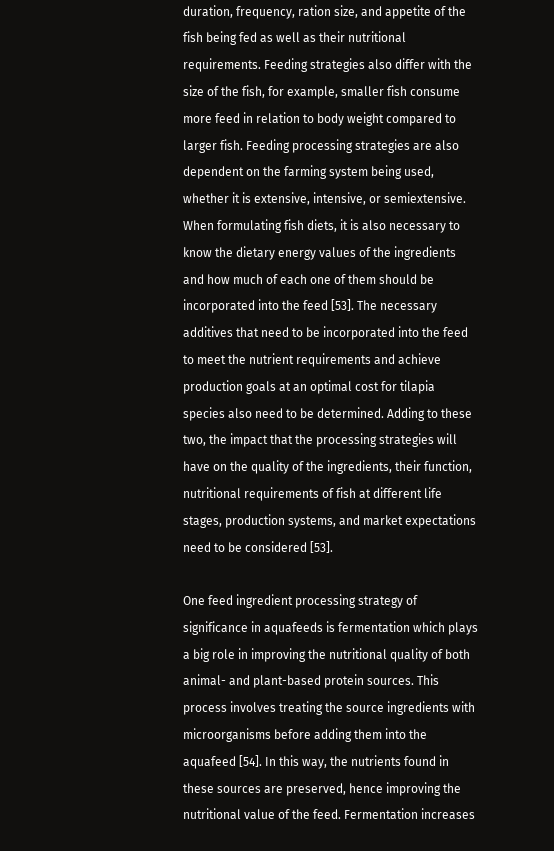duration, frequency, ration size, and appetite of the fish being fed as well as their nutritional requirements. Feeding strategies also differ with the size of the fish, for example, smaller fish consume more feed in relation to body weight compared to larger fish. Feeding processing strategies are also dependent on the farming system being used, whether it is extensive, intensive, or semiextensive. When formulating fish diets, it is also necessary to know the dietary energy values of the ingredients and how much of each one of them should be incorporated into the feed [53]. The necessary additives that need to be incorporated into the feed to meet the nutrient requirements and achieve production goals at an optimal cost for tilapia species also need to be determined. Adding to these two, the impact that the processing strategies will have on the quality of the ingredients, their function, nutritional requirements of fish at different life stages, production systems, and market expectations need to be considered [53].

One feed ingredient processing strategy of significance in aquafeeds is fermentation which plays a big role in improving the nutritional quality of both animal- and plant-based protein sources. This process involves treating the source ingredients with microorganisms before adding them into the aquafeed [54]. In this way, the nutrients found in these sources are preserved, hence improving the nutritional value of the feed. Fermentation increases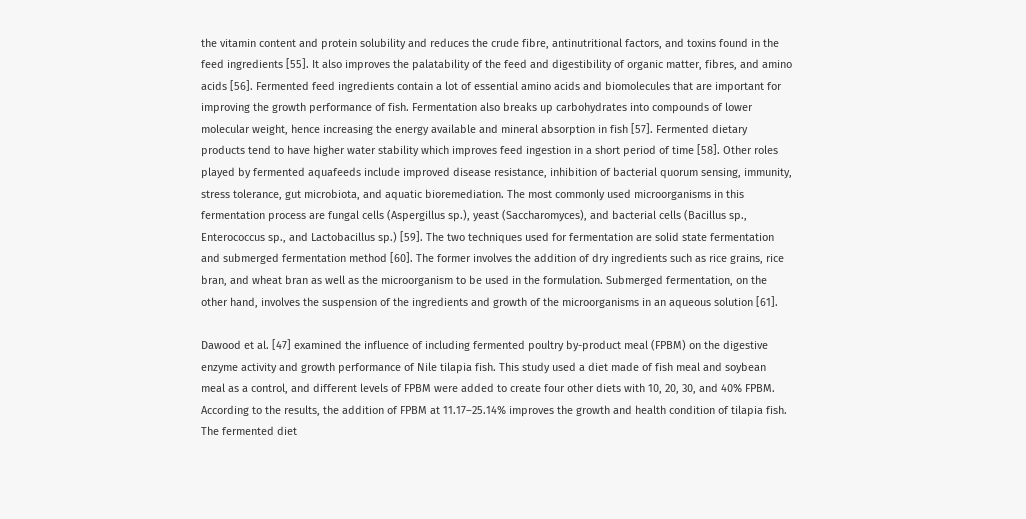the vitamin content and protein solubility and reduces the crude fibre, antinutritional factors, and toxins found in the feed ingredients [55]. It also improves the palatability of the feed and digestibility of organic matter, fibres, and amino acids [56]. Fermented feed ingredients contain a lot of essential amino acids and biomolecules that are important for improving the growth performance of fish. Fermentation also breaks up carbohydrates into compounds of lower molecular weight, hence increasing the energy available and mineral absorption in fish [57]. Fermented dietary products tend to have higher water stability which improves feed ingestion in a short period of time [58]. Other roles played by fermented aquafeeds include improved disease resistance, inhibition of bacterial quorum sensing, immunity, stress tolerance, gut microbiota, and aquatic bioremediation. The most commonly used microorganisms in this fermentation process are fungal cells (Aspergillus sp.), yeast (Saccharomyces), and bacterial cells (Bacillus sp., Enterococcus sp., and Lactobacillus sp.) [59]. The two techniques used for fermentation are solid state fermentation and submerged fermentation method [60]. The former involves the addition of dry ingredients such as rice grains, rice bran, and wheat bran as well as the microorganism to be used in the formulation. Submerged fermentation, on the other hand, involves the suspension of the ingredients and growth of the microorganisms in an aqueous solution [61].

Dawood et al. [47] examined the influence of including fermented poultry by-product meal (FPBM) on the digestive enzyme activity and growth performance of Nile tilapia fish. This study used a diet made of fish meal and soybean meal as a control, and different levels of FPBM were added to create four other diets with 10, 20, 30, and 40% FPBM. According to the results, the addition of FPBM at 11.17–25.14% improves the growth and health condition of tilapia fish. The fermented diet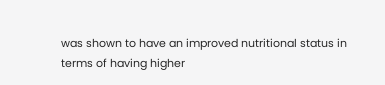was shown to have an improved nutritional status in terms of having higher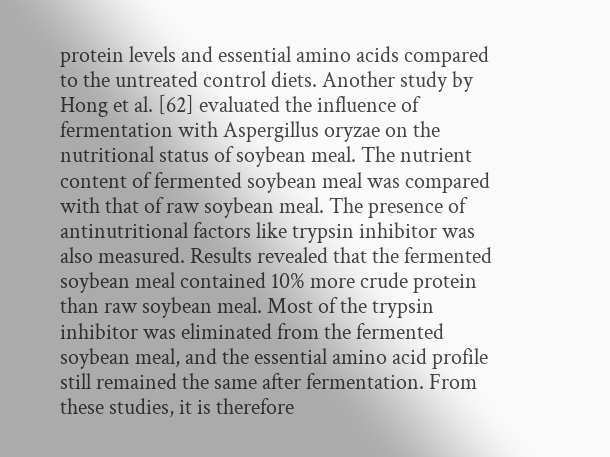protein levels and essential amino acids compared to the untreated control diets. Another study by Hong et al. [62] evaluated the influence of fermentation with Aspergillus oryzae on the nutritional status of soybean meal. The nutrient content of fermented soybean meal was compared with that of raw soybean meal. The presence of antinutritional factors like trypsin inhibitor was also measured. Results revealed that the fermented soybean meal contained 10% more crude protein than raw soybean meal. Most of the trypsin inhibitor was eliminated from the fermented soybean meal, and the essential amino acid profile still remained the same after fermentation. From these studies, it is therefore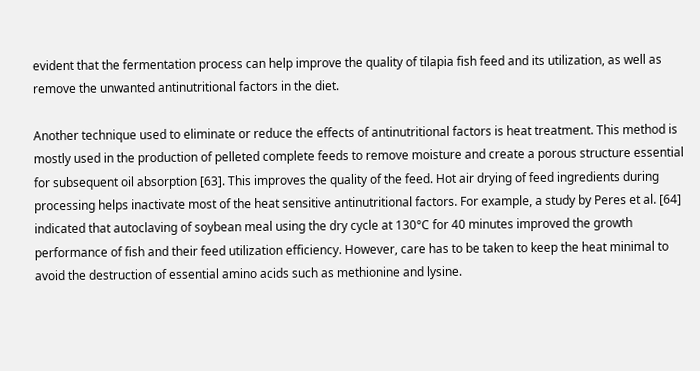evident that the fermentation process can help improve the quality of tilapia fish feed and its utilization, as well as remove the unwanted antinutritional factors in the diet.

Another technique used to eliminate or reduce the effects of antinutritional factors is heat treatment. This method is mostly used in the production of pelleted complete feeds to remove moisture and create a porous structure essential for subsequent oil absorption [63]. This improves the quality of the feed. Hot air drying of feed ingredients during processing helps inactivate most of the heat sensitive antinutritional factors. For example, a study by Peres et al. [64] indicated that autoclaving of soybean meal using the dry cycle at 130°C for 40 minutes improved the growth performance of fish and their feed utilization efficiency. However, care has to be taken to keep the heat minimal to avoid the destruction of essential amino acids such as methionine and lysine.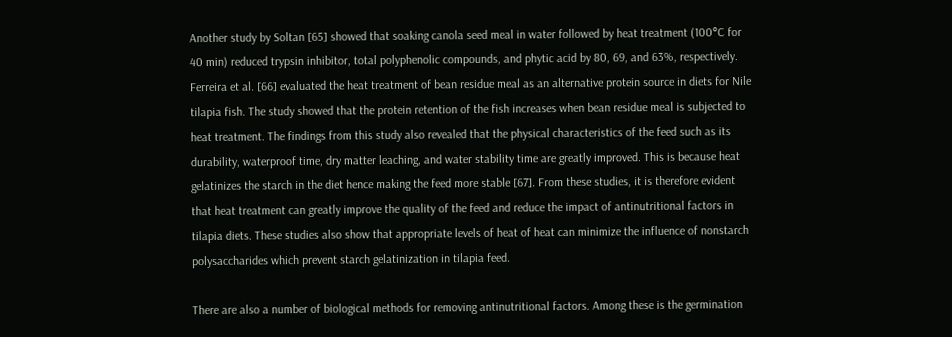Another study by Soltan [65] showed that soaking canola seed meal in water followed by heat treatment (100°C for 40 min) reduced trypsin inhibitor, total polyphenolic compounds, and phytic acid by 80, 69, and 63%, respectively. Ferreira et al. [66] evaluated the heat treatment of bean residue meal as an alternative protein source in diets for Nile tilapia fish. The study showed that the protein retention of the fish increases when bean residue meal is subjected to heat treatment. The findings from this study also revealed that the physical characteristics of the feed such as its durability, waterproof time, dry matter leaching, and water stability time are greatly improved. This is because heat gelatinizes the starch in the diet hence making the feed more stable [67]. From these studies, it is therefore evident that heat treatment can greatly improve the quality of the feed and reduce the impact of antinutritional factors in tilapia diets. These studies also show that appropriate levels of heat of heat can minimize the influence of nonstarch polysaccharides which prevent starch gelatinization in tilapia feed.

There are also a number of biological methods for removing antinutritional factors. Among these is the germination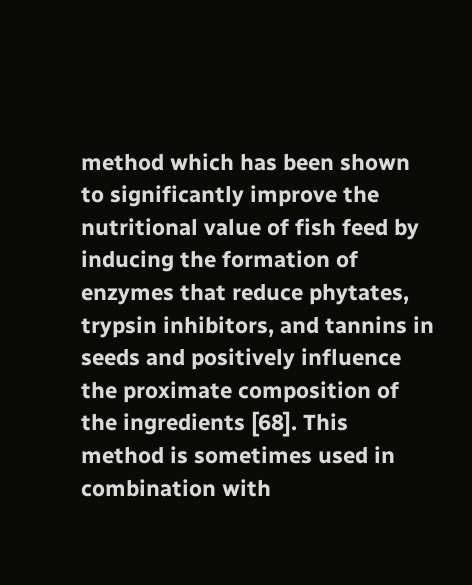method which has been shown to significantly improve the nutritional value of fish feed by inducing the formation of enzymes that reduce phytates, trypsin inhibitors, and tannins in seeds and positively influence the proximate composition of the ingredients [68]. This method is sometimes used in combination with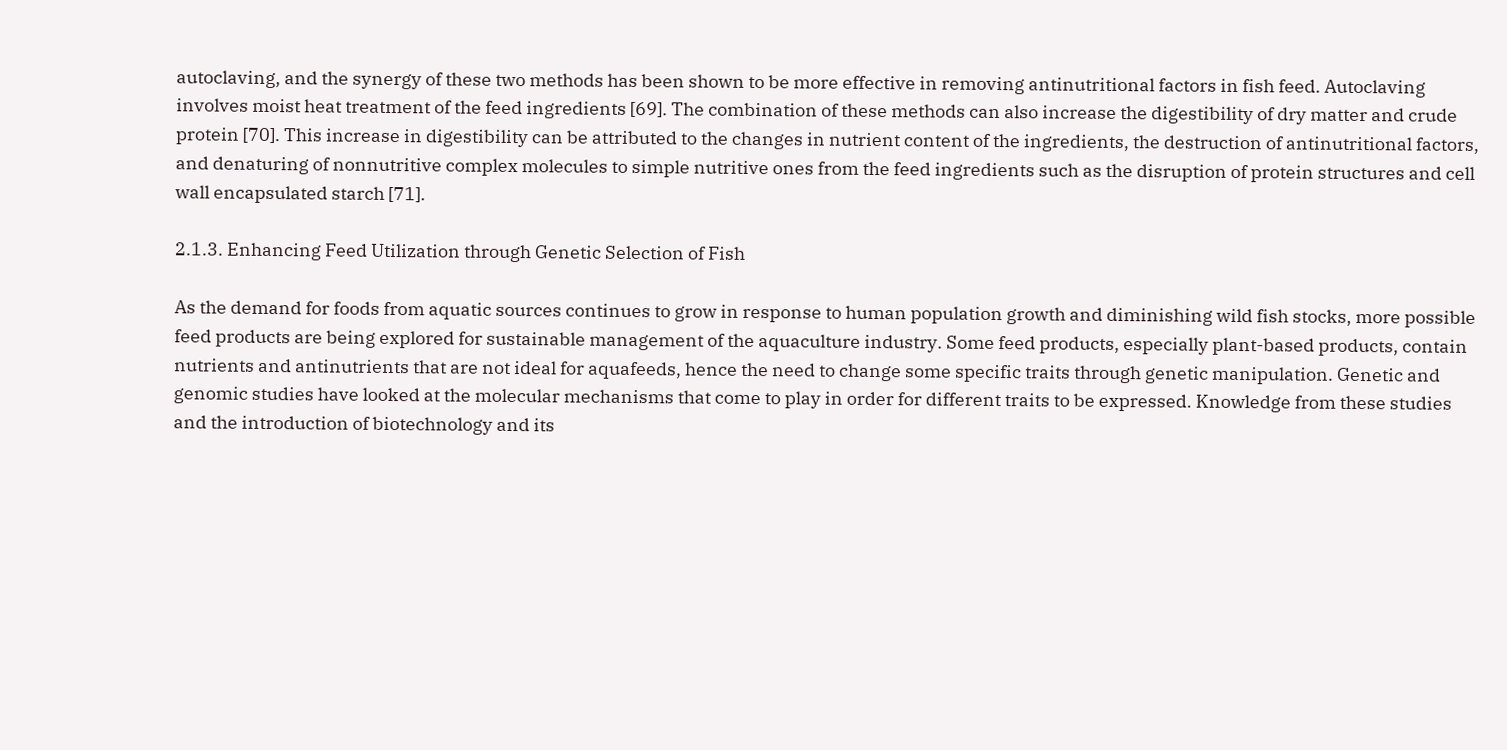autoclaving, and the synergy of these two methods has been shown to be more effective in removing antinutritional factors in fish feed. Autoclaving involves moist heat treatment of the feed ingredients [69]. The combination of these methods can also increase the digestibility of dry matter and crude protein [70]. This increase in digestibility can be attributed to the changes in nutrient content of the ingredients, the destruction of antinutritional factors, and denaturing of nonnutritive complex molecules to simple nutritive ones from the feed ingredients such as the disruption of protein structures and cell wall encapsulated starch [71].

2.1.3. Enhancing Feed Utilization through Genetic Selection of Fish

As the demand for foods from aquatic sources continues to grow in response to human population growth and diminishing wild fish stocks, more possible feed products are being explored for sustainable management of the aquaculture industry. Some feed products, especially plant-based products, contain nutrients and antinutrients that are not ideal for aquafeeds, hence the need to change some specific traits through genetic manipulation. Genetic and genomic studies have looked at the molecular mechanisms that come to play in order for different traits to be expressed. Knowledge from these studies and the introduction of biotechnology and its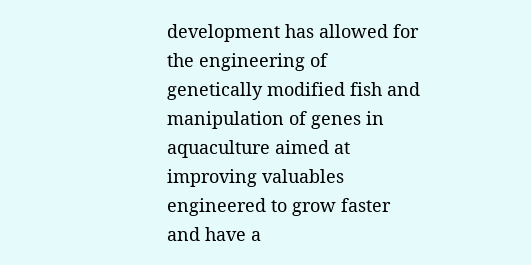development has allowed for the engineering of genetically modified fish and manipulation of genes in aquaculture aimed at improving valuables engineered to grow faster and have a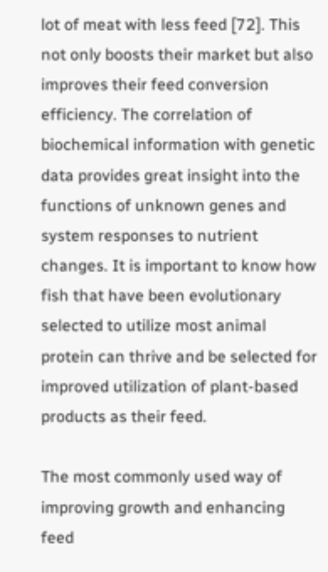lot of meat with less feed [72]. This not only boosts their market but also improves their feed conversion efficiency. The correlation of biochemical information with genetic data provides great insight into the functions of unknown genes and system responses to nutrient changes. It is important to know how fish that have been evolutionary selected to utilize most animal protein can thrive and be selected for improved utilization of plant-based products as their feed.

The most commonly used way of improving growth and enhancing feed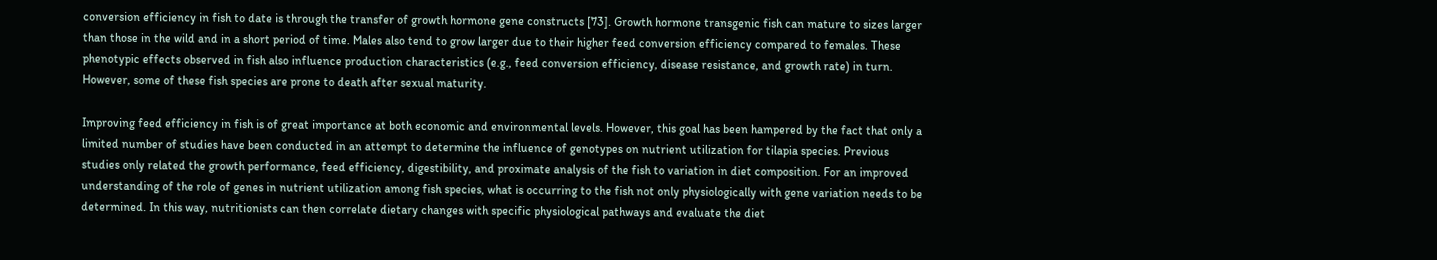conversion efficiency in fish to date is through the transfer of growth hormone gene constructs [73]. Growth hormone transgenic fish can mature to sizes larger than those in the wild and in a short period of time. Males also tend to grow larger due to their higher feed conversion efficiency compared to females. These phenotypic effects observed in fish also influence production characteristics (e.g., feed conversion efficiency, disease resistance, and growth rate) in turn. However, some of these fish species are prone to death after sexual maturity.

Improving feed efficiency in fish is of great importance at both economic and environmental levels. However, this goal has been hampered by the fact that only a limited number of studies have been conducted in an attempt to determine the influence of genotypes on nutrient utilization for tilapia species. Previous studies only related the growth performance, feed efficiency, digestibility, and proximate analysis of the fish to variation in diet composition. For an improved understanding of the role of genes in nutrient utilization among fish species, what is occurring to the fish not only physiologically with gene variation needs to be determined. In this way, nutritionists can then correlate dietary changes with specific physiological pathways and evaluate the diet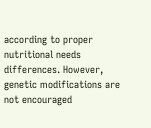according to proper nutritional needs differences. However, genetic modifications are not encouraged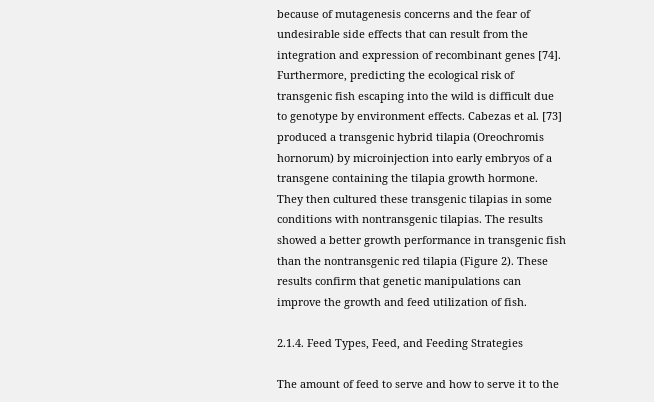because of mutagenesis concerns and the fear of undesirable side effects that can result from the integration and expression of recombinant genes [74]. Furthermore, predicting the ecological risk of transgenic fish escaping into the wild is difficult due to genotype by environment effects. Cabezas et al. [73] produced a transgenic hybrid tilapia (Oreochromis hornorum) by microinjection into early embryos of a transgene containing the tilapia growth hormone. They then cultured these transgenic tilapias in some conditions with nontransgenic tilapias. The results showed a better growth performance in transgenic fish than the nontransgenic red tilapia (Figure 2). These results confirm that genetic manipulations can improve the growth and feed utilization of fish.

2.1.4. Feed Types, Feed, and Feeding Strategies

The amount of feed to serve and how to serve it to the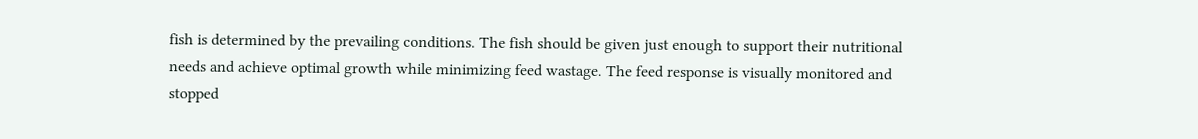fish is determined by the prevailing conditions. The fish should be given just enough to support their nutritional needs and achieve optimal growth while minimizing feed wastage. The feed response is visually monitored and stopped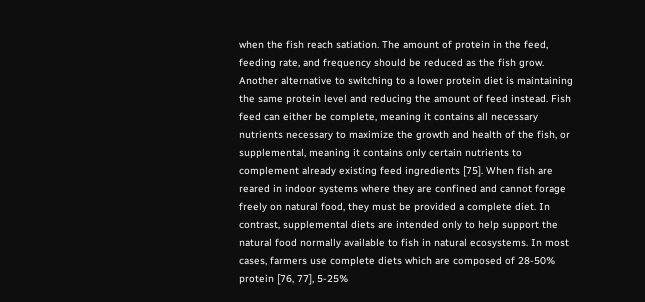when the fish reach satiation. The amount of protein in the feed, feeding rate, and frequency should be reduced as the fish grow. Another alternative to switching to a lower protein diet is maintaining the same protein level and reducing the amount of feed instead. Fish feed can either be complete, meaning it contains all necessary nutrients necessary to maximize the growth and health of the fish, or supplemental, meaning it contains only certain nutrients to complement already existing feed ingredients [75]. When fish are reared in indoor systems where they are confined and cannot forage freely on natural food, they must be provided a complete diet. In contrast, supplemental diets are intended only to help support the natural food normally available to fish in natural ecosystems. In most cases, farmers use complete diets which are composed of 28-50% protein [76, 77], 5-25%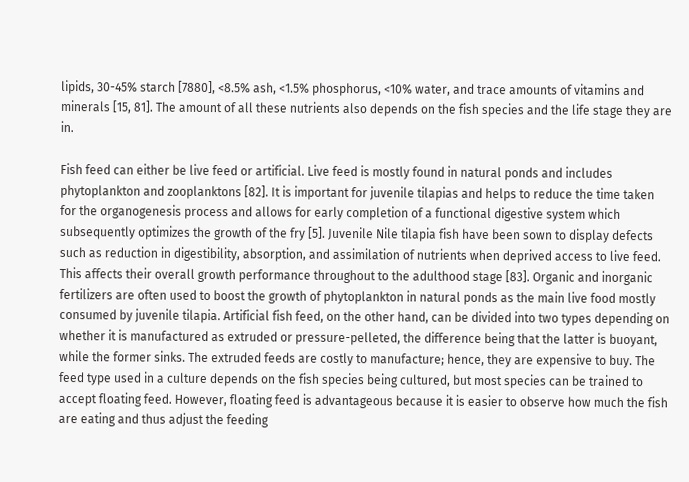lipids, 30-45% starch [7880], <8.5% ash, <1.5% phosphorus, <10% water, and trace amounts of vitamins and minerals [15, 81]. The amount of all these nutrients also depends on the fish species and the life stage they are in.

Fish feed can either be live feed or artificial. Live feed is mostly found in natural ponds and includes phytoplankton and zooplanktons [82]. It is important for juvenile tilapias and helps to reduce the time taken for the organogenesis process and allows for early completion of a functional digestive system which subsequently optimizes the growth of the fry [5]. Juvenile Nile tilapia fish have been sown to display defects such as reduction in digestibility, absorption, and assimilation of nutrients when deprived access to live feed. This affects their overall growth performance throughout to the adulthood stage [83]. Organic and inorganic fertilizers are often used to boost the growth of phytoplankton in natural ponds as the main live food mostly consumed by juvenile tilapia. Artificial fish feed, on the other hand, can be divided into two types depending on whether it is manufactured as extruded or pressure-pelleted, the difference being that the latter is buoyant, while the former sinks. The extruded feeds are costly to manufacture; hence, they are expensive to buy. The feed type used in a culture depends on the fish species being cultured, but most species can be trained to accept floating feed. However, floating feed is advantageous because it is easier to observe how much the fish are eating and thus adjust the feeding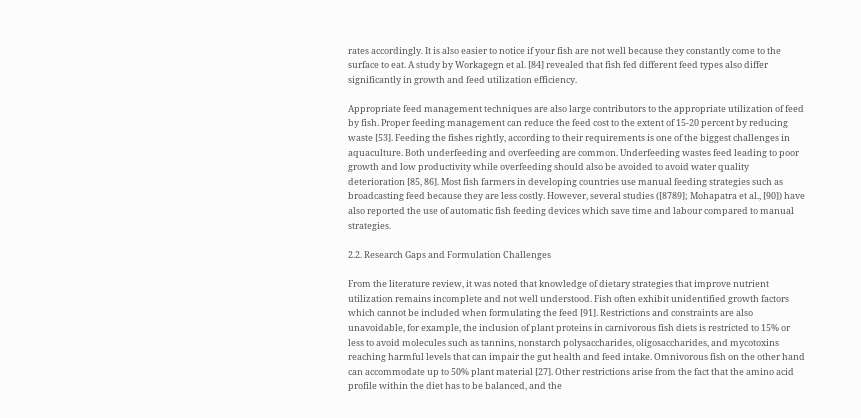rates accordingly. It is also easier to notice if your fish are not well because they constantly come to the surface to eat. A study by Workagegn et al. [84] revealed that fish fed different feed types also differ significantly in growth and feed utilization efficiency.

Appropriate feed management techniques are also large contributors to the appropriate utilization of feed by fish. Proper feeding management can reduce the feed cost to the extent of 15-20 percent by reducing waste [53]. Feeding the fishes rightly, according to their requirements is one of the biggest challenges in aquaculture. Both underfeeding and overfeeding are common. Underfeeding wastes feed leading to poor growth and low productivity while overfeeding should also be avoided to avoid water quality deterioration [85, 86]. Most fish farmers in developing countries use manual feeding strategies such as broadcasting feed because they are less costly. However, several studies ([8789]; Mohapatra et al., [90]) have also reported the use of automatic fish feeding devices which save time and labour compared to manual strategies.

2.2. Research Gaps and Formulation Challenges

From the literature review, it was noted that knowledge of dietary strategies that improve nutrient utilization remains incomplete and not well understood. Fish often exhibit unidentified growth factors which cannot be included when formulating the feed [91]. Restrictions and constraints are also unavoidable, for example, the inclusion of plant proteins in carnivorous fish diets is restricted to 15% or less to avoid molecules such as tannins, nonstarch polysaccharides, oligosaccharides, and mycotoxins reaching harmful levels that can impair the gut health and feed intake. Omnivorous fish on the other hand can accommodate up to 50% plant material [27]. Other restrictions arise from the fact that the amino acid profile within the diet has to be balanced, and the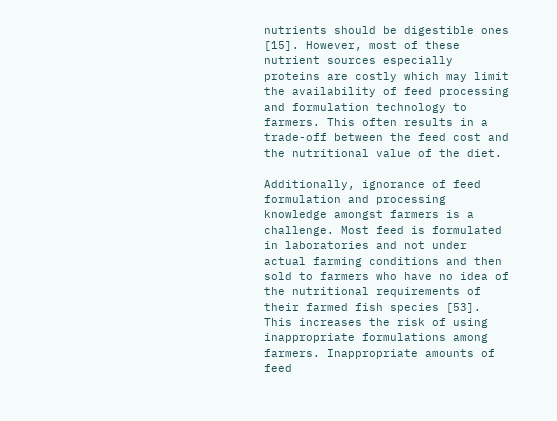nutrients should be digestible ones [15]. However, most of these nutrient sources especially proteins are costly which may limit the availability of feed processing and formulation technology to farmers. This often results in a trade-off between the feed cost and the nutritional value of the diet.

Additionally, ignorance of feed formulation and processing knowledge amongst farmers is a challenge. Most feed is formulated in laboratories and not under actual farming conditions and then sold to farmers who have no idea of the nutritional requirements of their farmed fish species [53]. This increases the risk of using inappropriate formulations among farmers. Inappropriate amounts of feed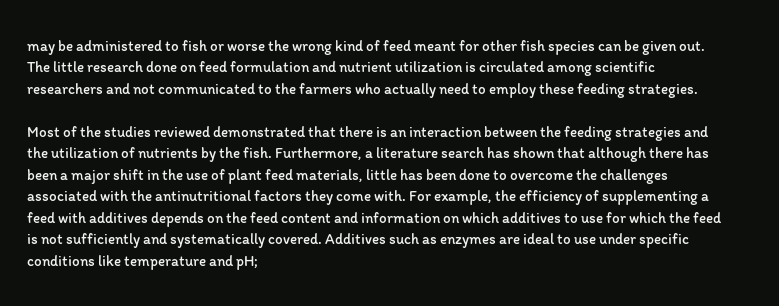may be administered to fish or worse the wrong kind of feed meant for other fish species can be given out. The little research done on feed formulation and nutrient utilization is circulated among scientific researchers and not communicated to the farmers who actually need to employ these feeding strategies.

Most of the studies reviewed demonstrated that there is an interaction between the feeding strategies and the utilization of nutrients by the fish. Furthermore, a literature search has shown that although there has been a major shift in the use of plant feed materials, little has been done to overcome the challenges associated with the antinutritional factors they come with. For example, the efficiency of supplementing a feed with additives depends on the feed content and information on which additives to use for which the feed is not sufficiently and systematically covered. Additives such as enzymes are ideal to use under specific conditions like temperature and pH;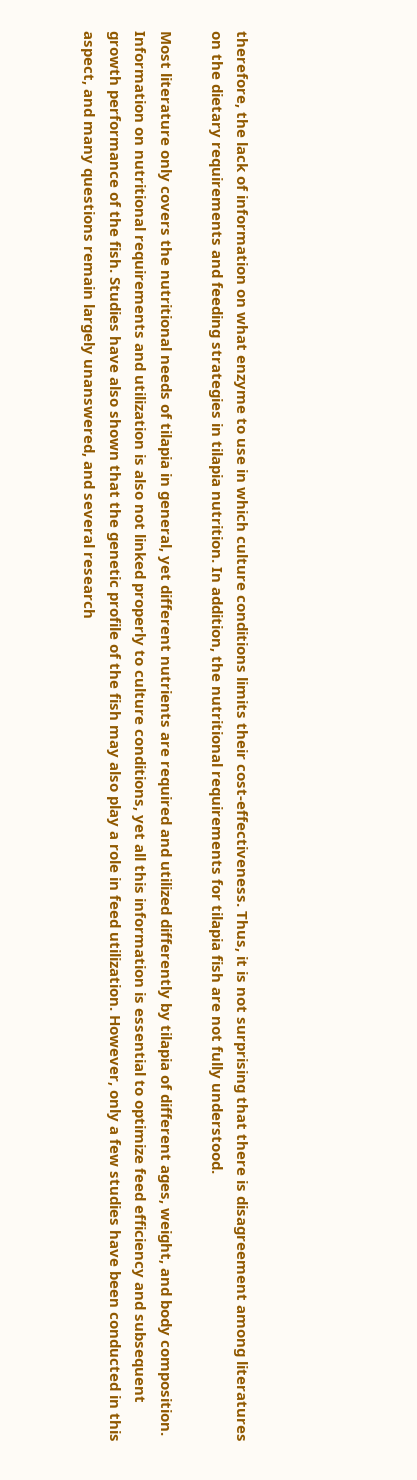therefore, the lack of information on what enzyme to use in which culture conditions limits their cost-effectiveness. Thus, it is not surprising that there is disagreement among literatures on the dietary requirements and feeding strategies in tilapia nutrition. In addition, the nutritional requirements for tilapia fish are not fully understood.

Most literature only covers the nutritional needs of tilapia in general, yet different nutrients are required and utilized differently by tilapia of different ages, weight, and body composition. Information on nutritional requirements and utilization is also not linked properly to culture conditions, yet all this information is essential to optimize feed efficiency and subsequent growth performance of the fish. Studies have also shown that the genetic profile of the fish may also play a role in feed utilization. However, only a few studies have been conducted in this aspect, and many questions remain largely unanswered, and several research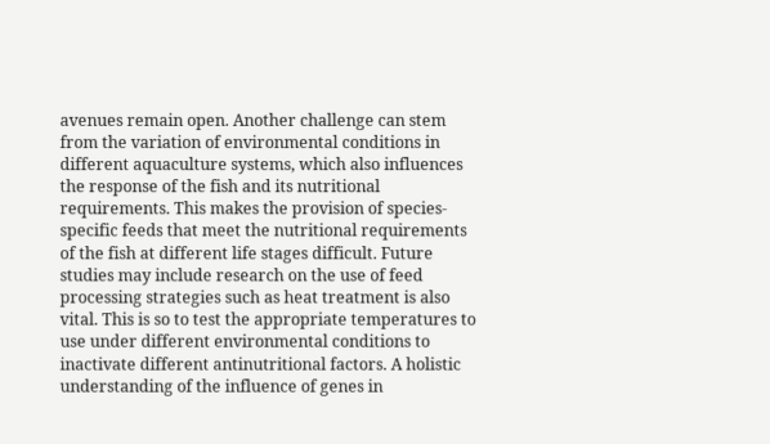avenues remain open. Another challenge can stem from the variation of environmental conditions in different aquaculture systems, which also influences the response of the fish and its nutritional requirements. This makes the provision of species-specific feeds that meet the nutritional requirements of the fish at different life stages difficult. Future studies may include research on the use of feed processing strategies such as heat treatment is also vital. This is so to test the appropriate temperatures to use under different environmental conditions to inactivate different antinutritional factors. A holistic understanding of the influence of genes in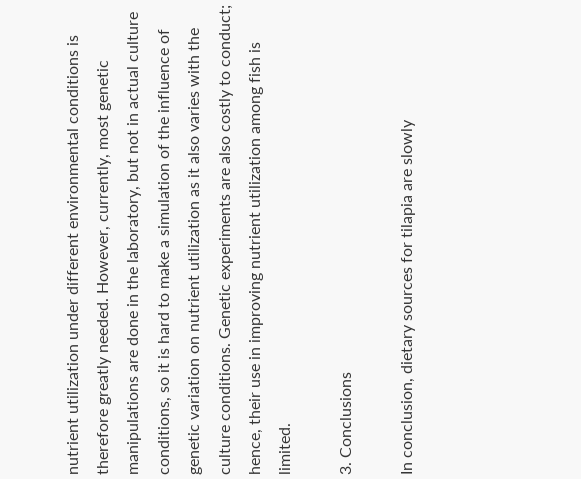nutrient utilization under different environmental conditions is therefore greatly needed. However, currently, most genetic manipulations are done in the laboratory, but not in actual culture conditions, so it is hard to make a simulation of the influence of genetic variation on nutrient utilization as it also varies with the culture conditions. Genetic experiments are also costly to conduct; hence, their use in improving nutrient utilization among fish is limited.

3. Conclusions

In conclusion, dietary sources for tilapia are slowly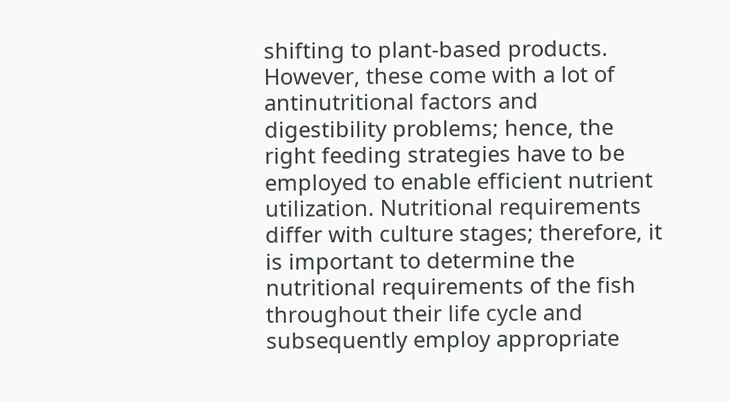shifting to plant-based products. However, these come with a lot of antinutritional factors and digestibility problems; hence, the right feeding strategies have to be employed to enable efficient nutrient utilization. Nutritional requirements differ with culture stages; therefore, it is important to determine the nutritional requirements of the fish throughout their life cycle and subsequently employ appropriate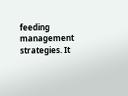feeding management strategies. It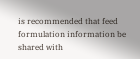is recommended that feed formulation information be shared with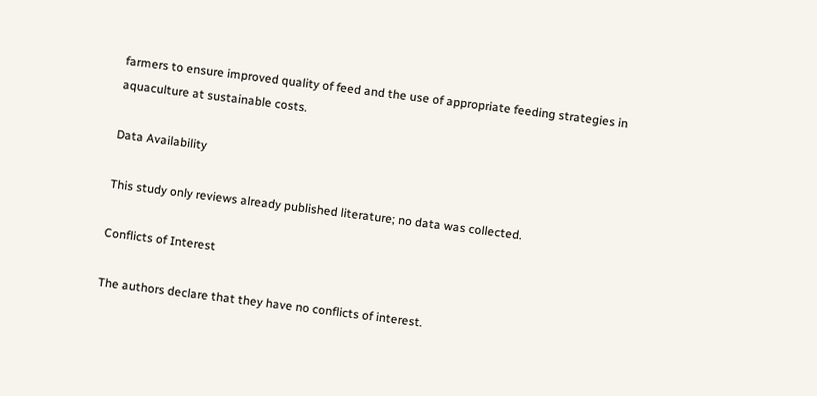farmers to ensure improved quality of feed and the use of appropriate feeding strategies in aquaculture at sustainable costs.

Data Availability

This study only reviews already published literature; no data was collected.

Conflicts of Interest

The authors declare that they have no conflicts of interest.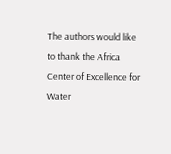The authors would like to thank the Africa Center of Excellence for Water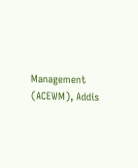Management (ACEWM), Addis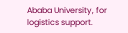Ababa University, for logistics support.